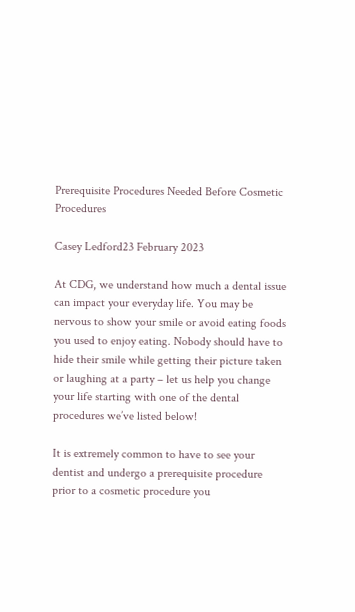Prerequisite Procedures Needed Before Cosmetic Procedures

Casey Ledford23 February 2023

At CDG, we understand how much a dental issue can impact your everyday life. You may be nervous to show your smile or avoid eating foods you used to enjoy eating. Nobody should have to hide their smile while getting their picture taken or laughing at a party – let us help you change your life starting with one of the dental procedures we’ve listed below!

It is extremely common to have to see your dentist and undergo a prerequisite procedure prior to a cosmetic procedure you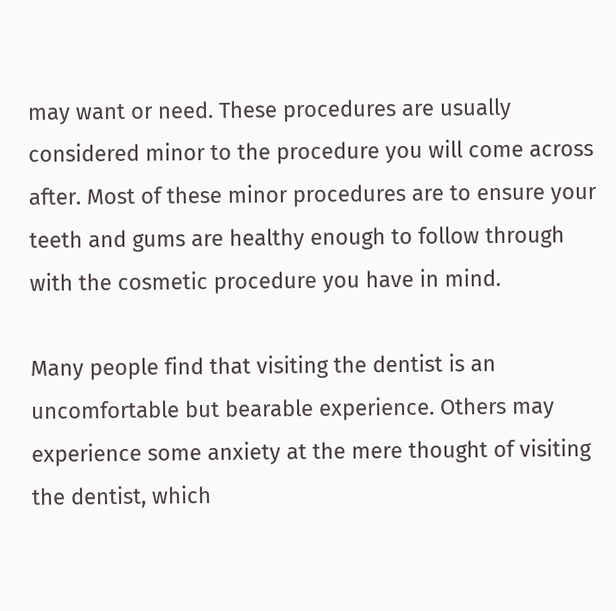may want or need. These procedures are usually considered minor to the procedure you will come across after. Most of these minor procedures are to ensure your teeth and gums are healthy enough to follow through with the cosmetic procedure you have in mind.

Many people find that visiting the dentist is an uncomfortable but bearable experience. Others may experience some anxiety at the mere thought of visiting the dentist, which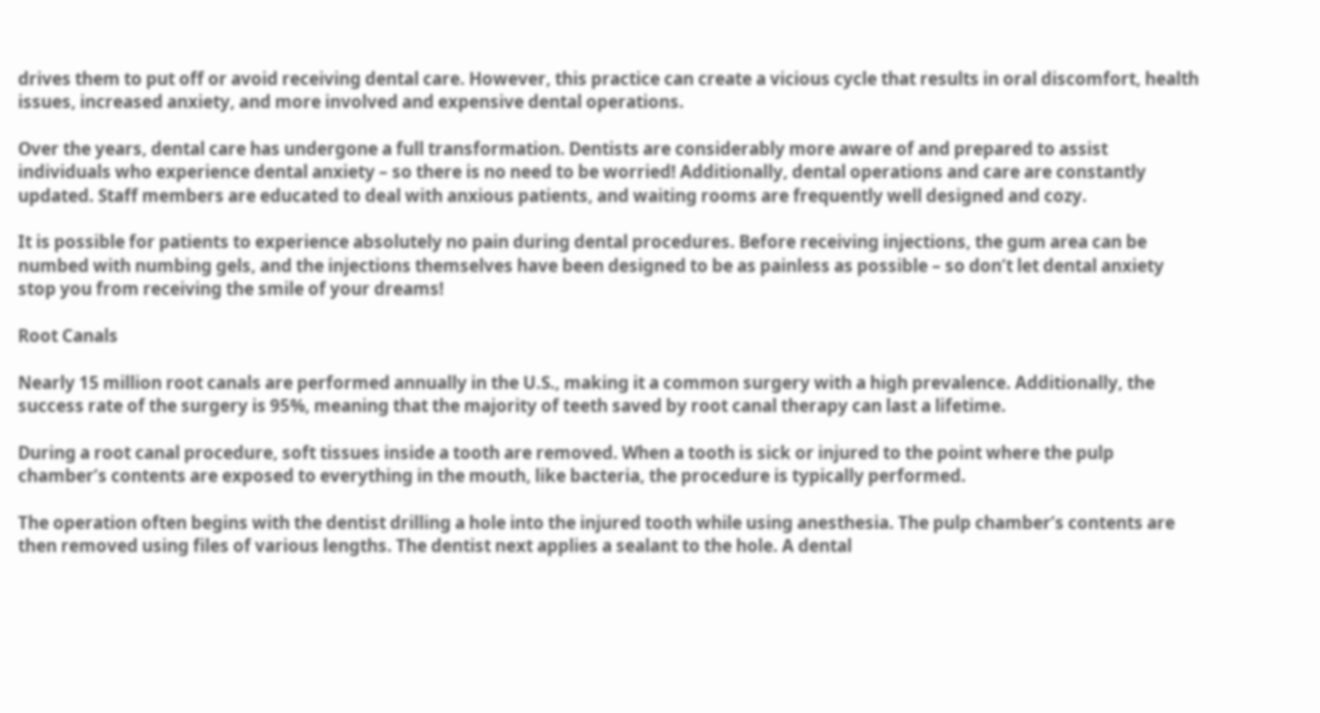drives them to put off or avoid receiving dental care. However, this practice can create a vicious cycle that results in oral discomfort, health issues, increased anxiety, and more involved and expensive dental operations.

Over the years, dental care has undergone a full transformation. Dentists are considerably more aware of and prepared to assist individuals who experience dental anxiety – so there is no need to be worried! Additionally, dental operations and care are constantly updated. Staff members are educated to deal with anxious patients, and waiting rooms are frequently well designed and cozy.

It is possible for patients to experience absolutely no pain during dental procedures. Before receiving injections, the gum area can be numbed with numbing gels, and the injections themselves have been designed to be as painless as possible – so don’t let dental anxiety stop you from receiving the smile of your dreams!

Root Canals

Nearly 15 million root canals are performed annually in the U.S., making it a common surgery with a high prevalence. Additionally, the success rate of the surgery is 95%, meaning that the majority of teeth saved by root canal therapy can last a lifetime.

During a root canal procedure, soft tissues inside a tooth are removed. When a tooth is sick or injured to the point where the pulp chamber’s contents are exposed to everything in the mouth, like bacteria, the procedure is typically performed.

The operation often begins with the dentist drilling a hole into the injured tooth while using anesthesia. The pulp chamber’s contents are then removed using files of various lengths. The dentist next applies a sealant to the hole. A dental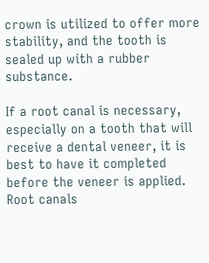crown is utilized to offer more stability, and the tooth is sealed up with a rubber substance.

If a root canal is necessary, especially on a tooth that will receive a dental veneer, it is best to have it completed before the veneer is applied. Root canals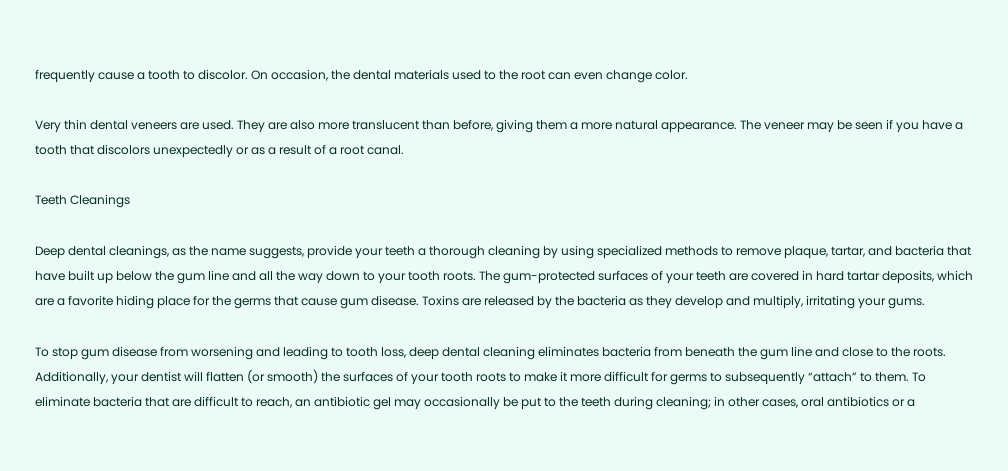frequently cause a tooth to discolor. On occasion, the dental materials used to the root can even change color.

Very thin dental veneers are used. They are also more translucent than before, giving them a more natural appearance. The veneer may be seen if you have a tooth that discolors unexpectedly or as a result of a root canal.

Teeth Cleanings

Deep dental cleanings, as the name suggests, provide your teeth a thorough cleaning by using specialized methods to remove plaque, tartar, and bacteria that have built up below the gum line and all the way down to your tooth roots. The gum-protected surfaces of your teeth are covered in hard tartar deposits, which are a favorite hiding place for the germs that cause gum disease. Toxins are released by the bacteria as they develop and multiply, irritating your gums.

To stop gum disease from worsening and leading to tooth loss, deep dental cleaning eliminates bacteria from beneath the gum line and close to the roots. Additionally, your dentist will flatten (or smooth) the surfaces of your tooth roots to make it more difficult for germs to subsequently “attach” to them. To eliminate bacteria that are difficult to reach, an antibiotic gel may occasionally be put to the teeth during cleaning; in other cases, oral antibiotics or a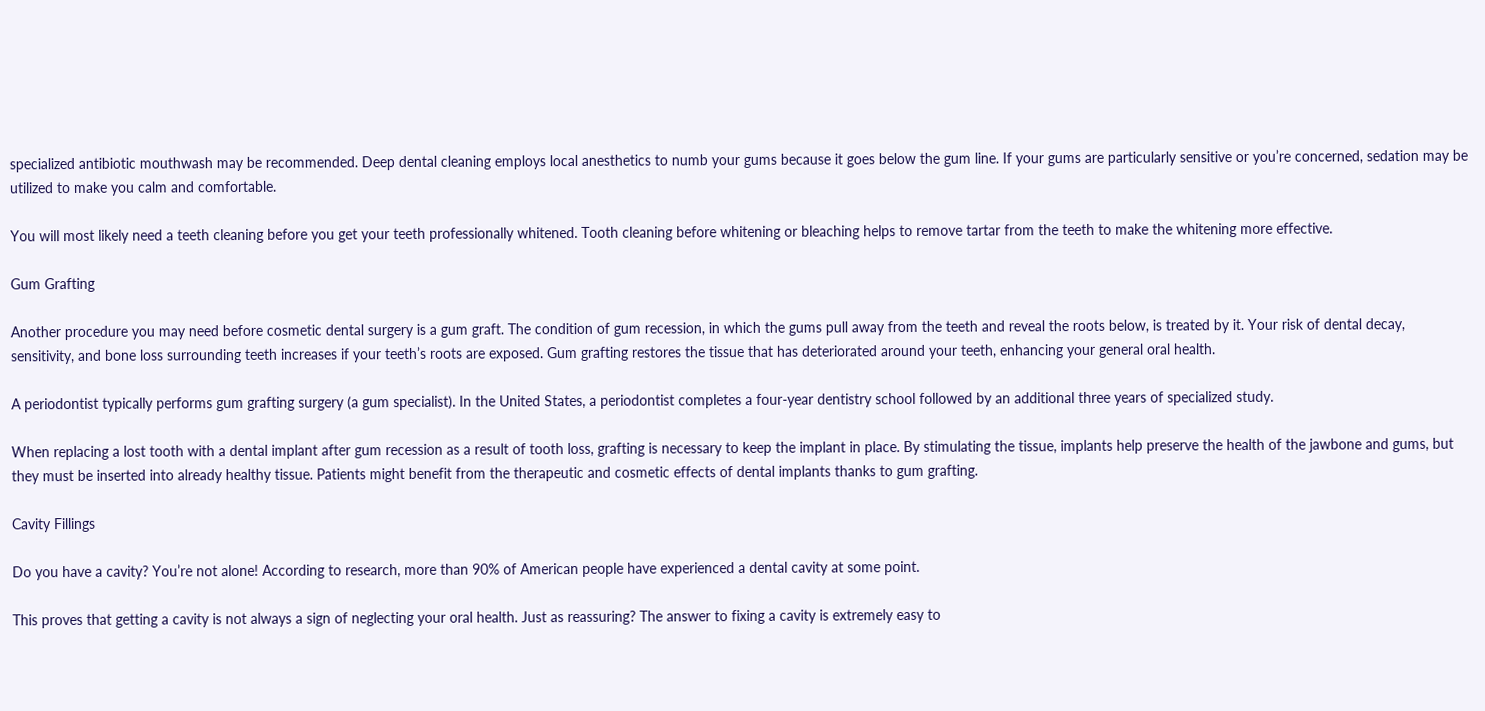specialized antibiotic mouthwash may be recommended. Deep dental cleaning employs local anesthetics to numb your gums because it goes below the gum line. If your gums are particularly sensitive or you’re concerned, sedation may be utilized to make you calm and comfortable.

You will most likely need a teeth cleaning before you get your teeth professionally whitened. Tooth cleaning before whitening or bleaching helps to remove tartar from the teeth to make the whitening more effective.

Gum Grafting

Another procedure you may need before cosmetic dental surgery is a gum graft. The condition of gum recession, in which the gums pull away from the teeth and reveal the roots below, is treated by it. Your risk of dental decay, sensitivity, and bone loss surrounding teeth increases if your teeth’s roots are exposed. Gum grafting restores the tissue that has deteriorated around your teeth, enhancing your general oral health.

A periodontist typically performs gum grafting surgery (a gum specialist). In the United States, a periodontist completes a four-year dentistry school followed by an additional three years of specialized study.

When replacing a lost tooth with a dental implant after gum recession as a result of tooth loss, grafting is necessary to keep the implant in place. By stimulating the tissue, implants help preserve the health of the jawbone and gums, but they must be inserted into already healthy tissue. Patients might benefit from the therapeutic and cosmetic effects of dental implants thanks to gum grafting.

Cavity Fillings

Do you have a cavity? You’re not alone! According to research, more than 90% of American people have experienced a dental cavity at some point.

This proves that getting a cavity is not always a sign of neglecting your oral health. Just as reassuring? The answer to fixing a cavity is extremely easy to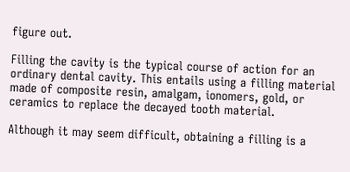figure out.

Filling the cavity is the typical course of action for an ordinary dental cavity. This entails using a filling material made of composite resin, amalgam, ionomers, gold, or ceramics to replace the decayed tooth material.

Although it may seem difficult, obtaining a filling is a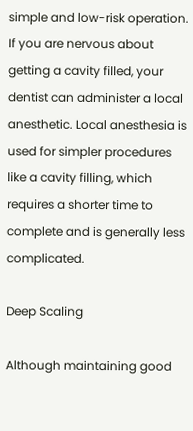simple and low-risk operation. If you are nervous about getting a cavity filled, your dentist can administer a local anesthetic. Local anesthesia is used for simpler procedures like a cavity filling, which requires a shorter time to complete and is generally less complicated.

Deep Scaling

Although maintaining good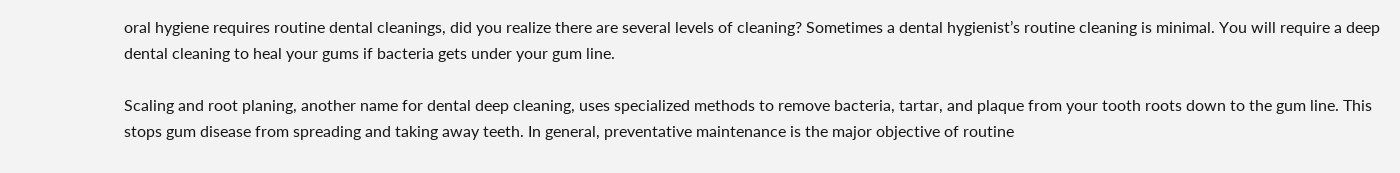oral hygiene requires routine dental cleanings, did you realize there are several levels of cleaning? Sometimes a dental hygienist’s routine cleaning is minimal. You will require a deep dental cleaning to heal your gums if bacteria gets under your gum line.

Scaling and root planing, another name for dental deep cleaning, uses specialized methods to remove bacteria, tartar, and plaque from your tooth roots down to the gum line. This stops gum disease from spreading and taking away teeth. In general, preventative maintenance is the major objective of routine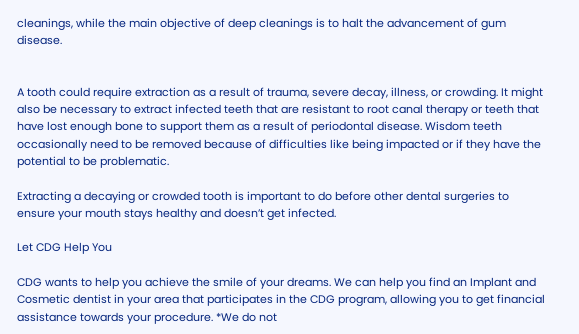cleanings, while the main objective of deep cleanings is to halt the advancement of gum disease.


A tooth could require extraction as a result of trauma, severe decay, illness, or crowding. It might also be necessary to extract infected teeth that are resistant to root canal therapy or teeth that have lost enough bone to support them as a result of periodontal disease. Wisdom teeth occasionally need to be removed because of difficulties like being impacted or if they have the potential to be problematic.

Extracting a decaying or crowded tooth is important to do before other dental surgeries to ensure your mouth stays healthy and doesn’t get infected.

Let CDG Help You

CDG wants to help you achieve the smile of your dreams. We can help you find an Implant and Cosmetic dentist in your area that participates in the CDG program, allowing you to get financial assistance towards your procedure. *We do not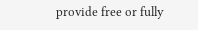provide free or fully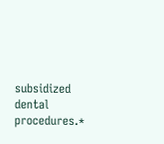subsidized dental procedures.*